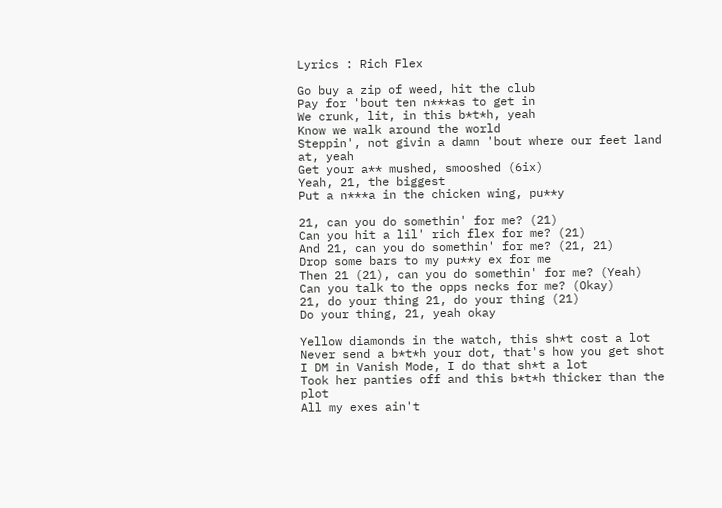Lyrics : Rich Flex

Go buy a zip of weed, hit the club
Pay for 'bout ten n***as to get in
We crunk, lit, in this b*t*h, yeah
Know we walk around the world
Steppin', not givin a damn 'bout where our feet land at, yeah
Get your a** mushed, smooshed (6ix)
Yeah, 21, the biggest
Put a n***a in the chicken wing, pu**y

21, can you do somethin' for me? (21)
Can you hit a lil' rich flex for me? (21)
And 21, can you do somethin' for me? (21, 21)
Drop some bars to my pu**y ex for me
Then 21 (21), can you do somethin' for me? (Yeah)
Can you talk to the opps necks for me? (Okay)
21, do your thing 21, do your thing (21)
Do your thing, 21, yeah okay

Yellow diamonds in the watch, this sh*t cost a lot
Never send a b*t*h your dot, that's how you get shot
I DM in Vanish Mode, I do that sh*t a lot
Took her panties off and this b*t*h thicker than the plot
All my exes ain't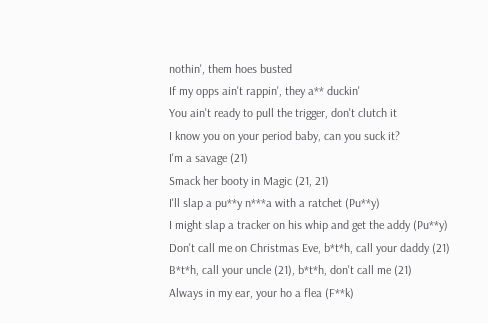nothin', them hoes busted
If my opps ain't rappin', they a** duckin'
You ain't ready to pull the trigger, don't clutch it
I know you on your period baby, can you suck it?
I'm a savage (21)
Smack her booty in Magic (21, 21)
I'll slap a pu**y n***a with a ratchet (Pu**y)
I might slap a tracker on his whip and get the addy (Pu**y)
Don't call me on Christmas Eve, b*t*h, call your daddy (21)
B*t*h, call your uncle (21), b*t*h, don't call me (21)
Always in my ear, your ho a flea (F**k)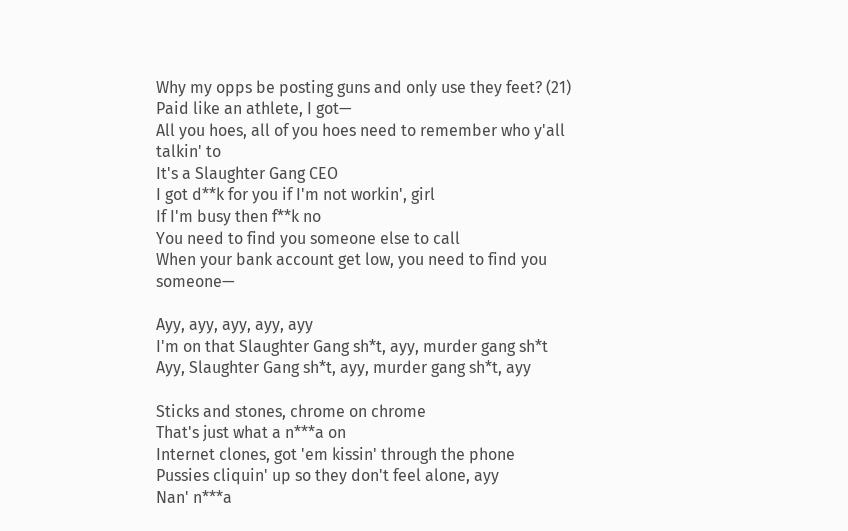Why my opps be posting guns and only use they feet? (21)
Paid like an athlete, I got—
All you hoes, all of you hoes need to remember who y'all talkin' to
It's a Slaughter Gang CEO
I got d**k for you if I'm not workin', girl
If I'm busy then f**k no
You need to find you someone else to call
When your bank account get low, you need to find you someone—

Ayy, ayy, ayy, ayy, ayy
I'm on that Slaughter Gang sh*t, ayy, murder gang sh*t
Ayy, Slaughter Gang sh*t, ayy, murder gang sh*t, ayy

Sticks and stones, chrome on chrome
That's just what a n***a on
Internet clones, got 'em kissin' through the phone
Pussies cliquin' up so they don't feel alone, ayy
Nan' n***a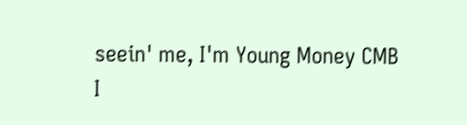seein' me, I'm Young Money CMB
I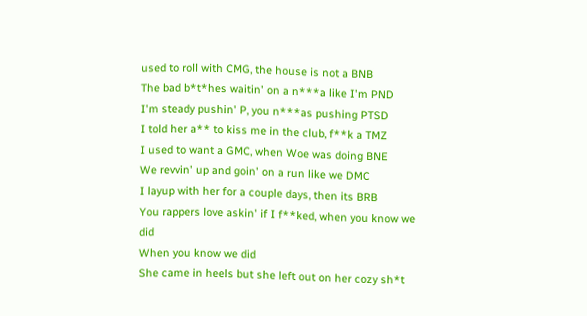used to roll with CMG, the house is not a BNB
The bad b*t*hes waitin' on a n***a like I'm PND
I'm steady pushin' P, you n***as pushing PTSD
I told her a** to kiss me in the club, f**k a TMZ
I used to want a GMC, when Woe was doing BNE
We revvin' up and goin' on a run like we DMC
I layup with her for a couple days, then its BRB
You rappers love askin' if I f**ked, when you know we did
When you know we did
She came in heels but she left out on her cozy sh*t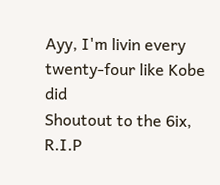Ayy, I'm livin every twenty-four like Kobe did
Shoutout to the 6ix, R.I.P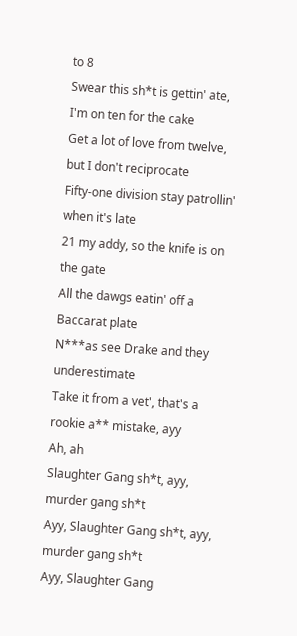to 8
Swear this sh*t is gettin' ate, I'm on ten for the cake
Get a lot of love from twelve, but I don't reciprocate
Fifty-one division stay patrollin' when it's late
21 my addy, so the knife is on the gate
All the dawgs eatin' off a Baccarat plate
N***as see Drake and they underestimate
Take it from a vet', that's a rookie a** mistake, ayy
Ah, ah
Slaughter Gang sh*t, ayy, murder gang sh*t
Ayy, Slaughter Gang sh*t, ayy, murder gang sh*t
Ayy, Slaughter Gang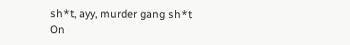sh*t, ayy, murder gang sh*t
On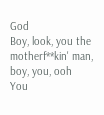God
Boy, look, you the motherf**kin' man, boy, you, ooh
You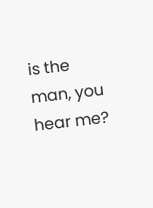is the man, you hear me?